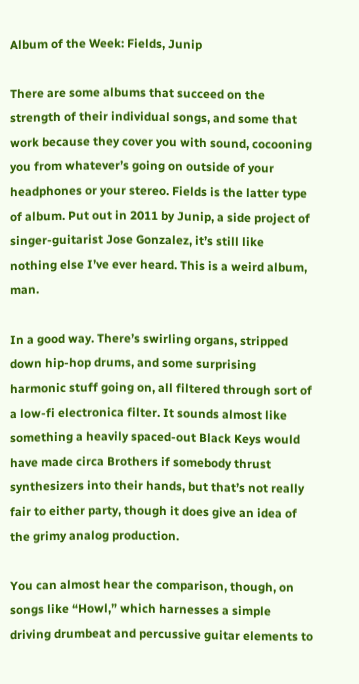Album of the Week: Fields, Junip

There are some albums that succeed on the strength of their individual songs, and some that work because they cover you with sound, cocooning you from whatever’s going on outside of your headphones or your stereo. Fields is the latter type of album. Put out in 2011 by Junip, a side project of singer-guitarist Jose Gonzalez, it’s still like nothing else I’ve ever heard. This is a weird album, man.

In a good way. There’s swirling organs, stripped down hip-hop drums, and some surprising harmonic stuff going on, all filtered through sort of a low-fi electronica filter. It sounds almost like something a heavily spaced-out Black Keys would have made circa Brothers if somebody thrust synthesizers into their hands, but that’s not really fair to either party, though it does give an idea of the grimy analog production.

You can almost hear the comparison, though, on songs like “Howl,” which harnesses a simple driving drumbeat and percussive guitar elements to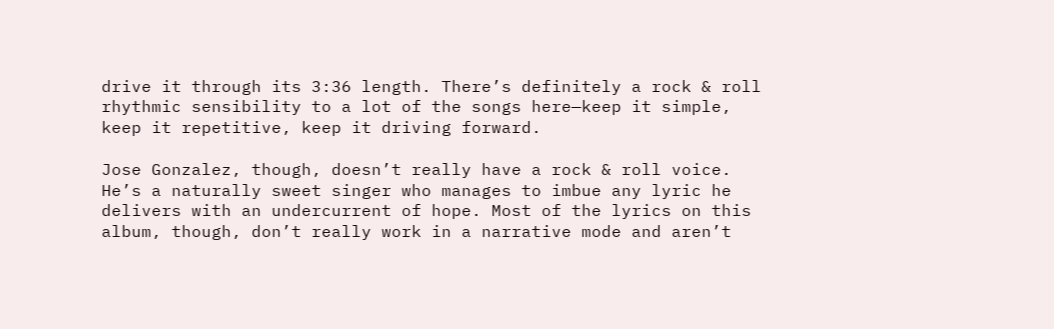drive it through its 3:36 length. There’s definitely a rock & roll rhythmic sensibility to a lot of the songs here—keep it simple, keep it repetitive, keep it driving forward.

Jose Gonzalez, though, doesn’t really have a rock & roll voice. He’s a naturally sweet singer who manages to imbue any lyric he delivers with an undercurrent of hope. Most of the lyrics on this album, though, don’t really work in a narrative mode and aren’t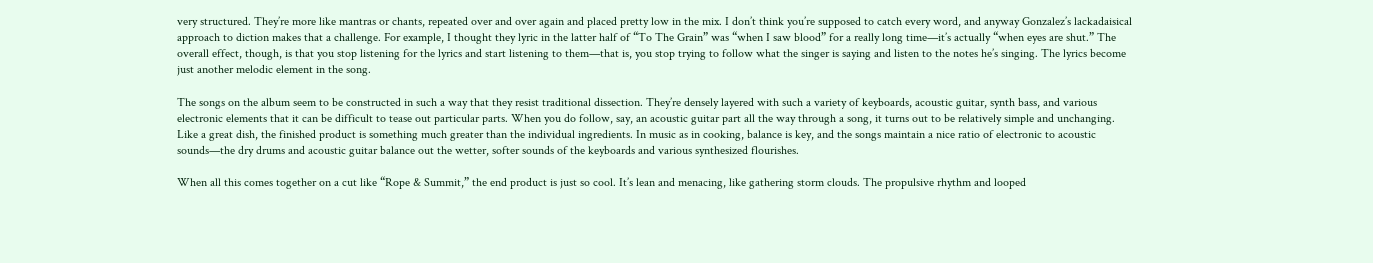very structured. They’re more like mantras or chants, repeated over and over again and placed pretty low in the mix. I don’t think you’re supposed to catch every word, and anyway Gonzalez’s lackadaisical approach to diction makes that a challenge. For example, I thought they lyric in the latter half of “To The Grain” was “when I saw blood” for a really long time—it’s actually “when eyes are shut.” The overall effect, though, is that you stop listening for the lyrics and start listening to them—that is, you stop trying to follow what the singer is saying and listen to the notes he’s singing. The lyrics become just another melodic element in the song.

The songs on the album seem to be constructed in such a way that they resist traditional dissection. They’re densely layered with such a variety of keyboards, acoustic guitar, synth bass, and various electronic elements that it can be difficult to tease out particular parts. When you do follow, say, an acoustic guitar part all the way through a song, it turns out to be relatively simple and unchanging. Like a great dish, the finished product is something much greater than the individual ingredients. In music as in cooking, balance is key, and the songs maintain a nice ratio of electronic to acoustic sounds—the dry drums and acoustic guitar balance out the wetter, softer sounds of the keyboards and various synthesized flourishes.

When all this comes together on a cut like “Rope & Summit,” the end product is just so cool. It’s lean and menacing, like gathering storm clouds. The propulsive rhythm and looped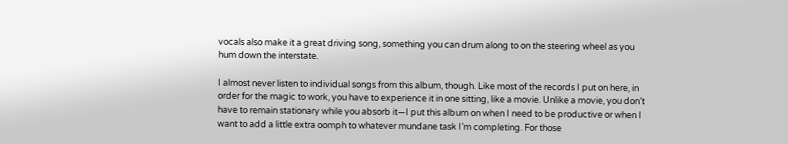vocals also make it a great driving song, something you can drum along to on the steering wheel as you hum down the interstate.

I almost never listen to individual songs from this album, though. Like most of the records I put on here, in order for the magic to work, you have to experience it in one sitting, like a movie. Unlike a movie, you don’t have to remain stationary while you absorb it—I put this album on when I need to be productive or when I want to add a little extra oomph to whatever mundane task I’m completing. For those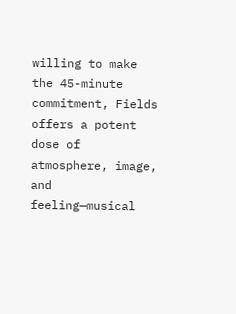willing to make the 45-minute commitment, Fields offers a potent dose of atmosphere, image, and feeling—musical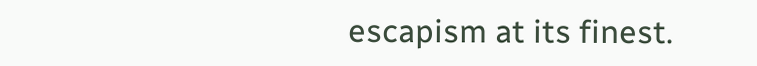escapism at its finest.